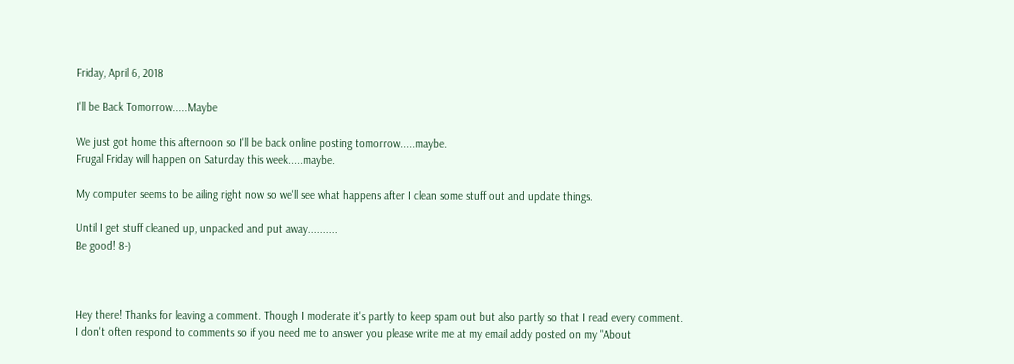Friday, April 6, 2018

I'll be Back Tomorrow.....Maybe

We just got home this afternoon so I'll be back online posting tomorrow.....maybe.
Frugal Friday will happen on Saturday this week.....maybe.

My computer seems to be ailing right now so we'll see what happens after I clean some stuff out and update things.

Until I get stuff cleaned up, unpacked and put away..........
Be good! 8-)



Hey there! Thanks for leaving a comment. Though I moderate it's partly to keep spam out but also partly so that I read every comment. I don't often respond to comments so if you need me to answer you please write me at my email addy posted on my "About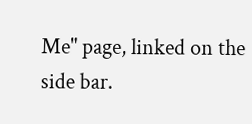Me" page, linked on the side bar.